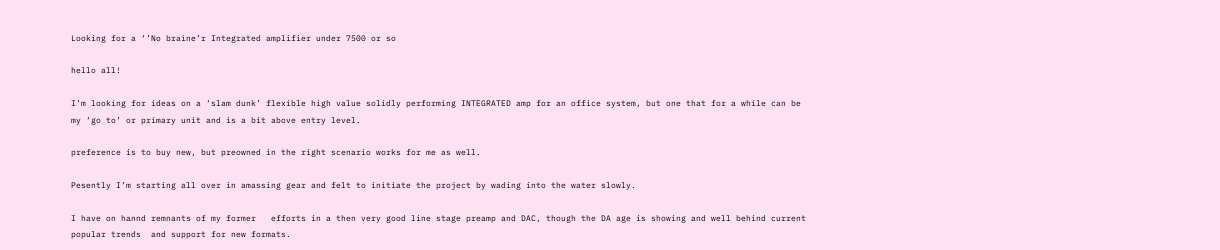Looking for a ‘’No braine’r Integrated amplifier under 7500 or so

hello all!

I’m looking for ideas on a ‘slam dunk’ flexible high value solidly performing INTEGRATED amp for an office system, but one that for a while can be my ‘go to’ or primary unit and is a bit above entry level.

preference is to buy new, but preowned in the right scenario works for me as well.

Pesently I’m starting all over in amassing gear and felt to initiate the project by wading into the water slowly.

I have on hannd remnants of my former   efforts in a then very good line stage preamp and DAC, though the DA age is showing and well behind current popular trends  and support for new formats.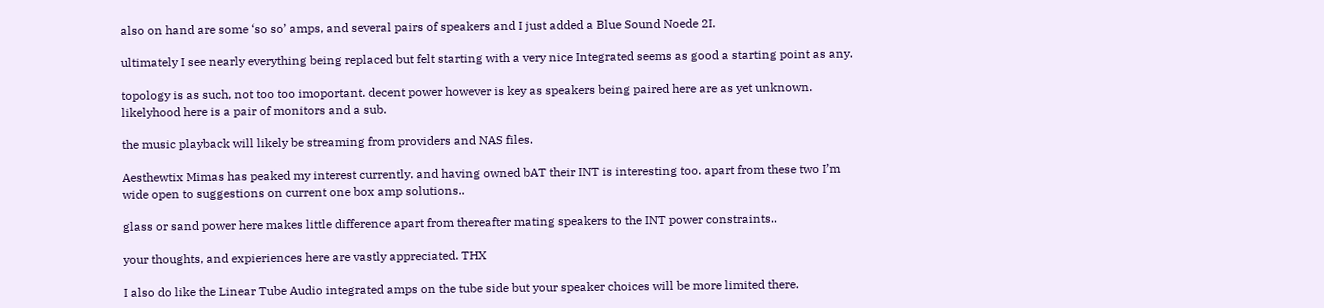also on hand are some ‘so so’ amps, and several pairs of speakers and I just added a Blue Sound Noede 2I.

ultimately I see nearly everything being replaced but felt starting with a very nice Integrated seems as good a starting point as any.

topology is as such, not too too imoportant. decent power however is key as speakers being paired here are as yet unknown. likelyhood here is a pair of monitors and a sub.

the music playback will likely be streaming from providers and NAS files.

Aesthewtix Mimas has peaked my interest currently. and having owned bAT their INT is interesting too. apart from these two I’m wide open to suggestions on current one box amp solutions..

glass or sand power here makes little difference apart from thereafter mating speakers to the INT power constraints..

your thoughts, and expieriences here are vastly appreciated. THX

I also do like the Linear Tube Audio integrated amps on the tube side but your speaker choices will be more limited there.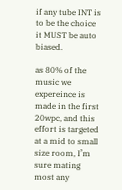if any tube INT is to be the choice it MUST be auto biased.

as 80% of the music we expereince is made in the first 20wpc, and this effort is targeted at a mid to small size room, I’m sure mating most any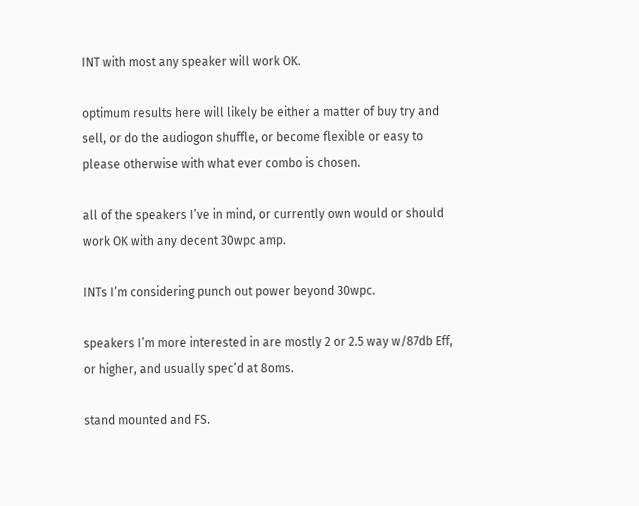INT with most any speaker will work OK.

optimum results here will likely be either a matter of buy try and sell, or do the audiogon shuffle, or become flexible or easy to please otherwise with what ever combo is chosen.

all of the speakers I’ve in mind, or currently own would or should work OK with any decent 30wpc amp.

INTs I’m considering punch out power beyond 30wpc.

speakers I’m more interested in are mostly 2 or 2.5 way w/87db Eff, or higher, and usually spec’d at 8oms.

stand mounted and FS.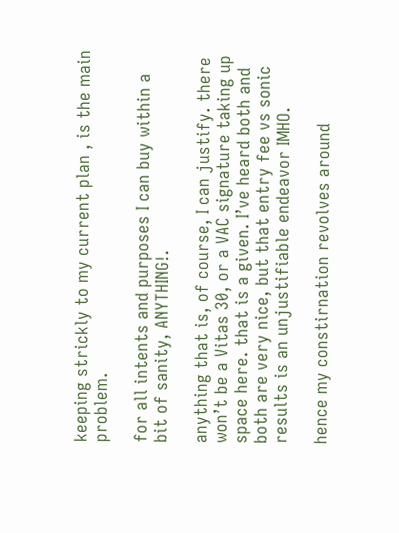keeping strickly to my current plan , is the main problem.

for all intents and purposes I can buy within a bit of sanity, ANYTHING!.

anything that is, of course, I can justify. there won’t be a Vitas 30, or a VAC signature taking up space here. that is a given. I’ve heard both and both are very nice, but that entry fee vs sonic results is an unjustifiable endeavor IMHO.

hence my constirnation revolves around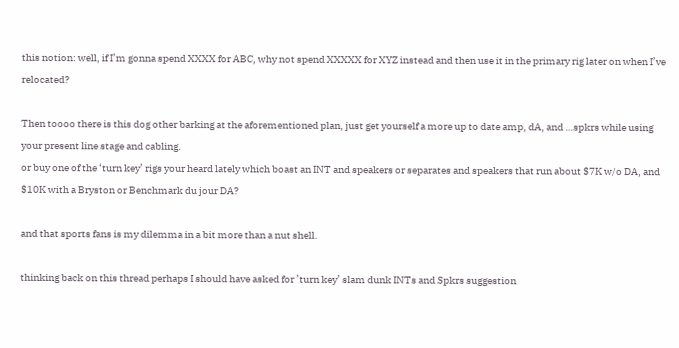this notion: well, if I’m gonna spend XXXX for ABC, why not spend XXXXX for XYZ instead and then use it in the primary rig later on when I’ve relocated?

Then toooo there is this dog other barking at the aforementioned plan, just get yourself a more up to date amp, dA, and …spkrs while using your present line stage and cabling.
or buy one of the ‘turn key’ rigs your heard lately which boast an INT and speakers or separates and speakers that run about $7K w/o DA, and $10K with a Bryston or Benchmark du jour DA?

and that sports fans is my dilemma in a bit more than a nut shell.

thinking back on this thread perhaps I should have asked for ’turn key’ slam dunk INTs and Spkrs suggestion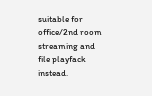suitable for office/2nd room streaming and file playfack instead.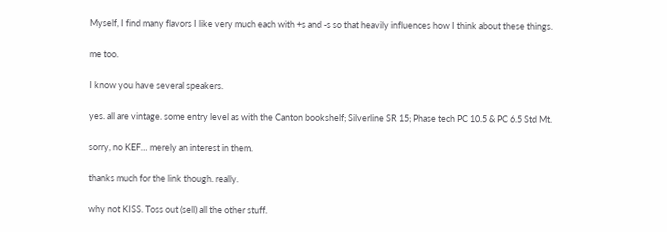Myself, I find many flavors I like very much each with +s and -s so that heavily influences how I think about these things.

me too.

I know you have several speakers.

yes. all are vintage. some entry level as with the Canton bookshelf; Silverline SR 15; Phase tech PC 10.5 & PC 6.5 Std Mt.

sorry, no KEF… merely an interest in them.

thanks much for the link though. really.

why not KISS. Toss out (sell) all the other stuff.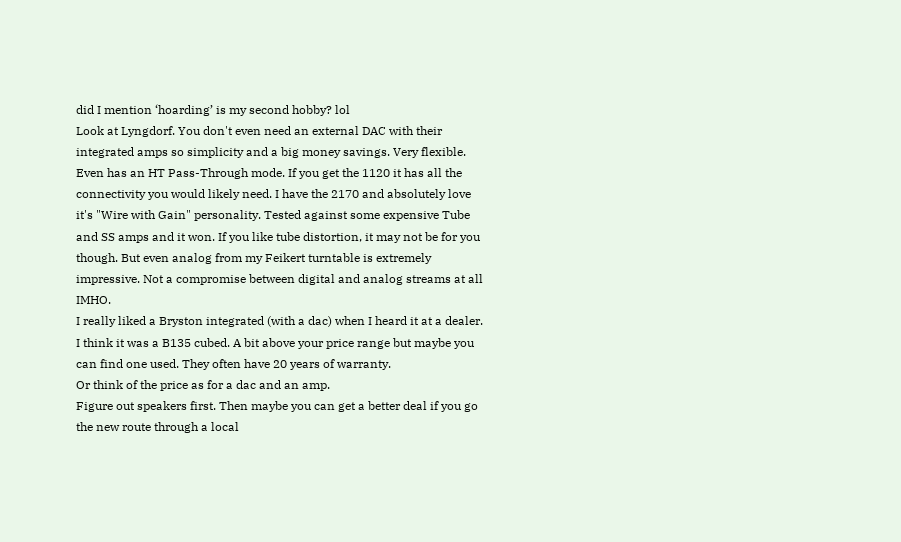did I mention ‘hoarding’ is my second hobby? lol
Look at Lyngdorf. You don't even need an external DAC with their integrated amps so simplicity and a big money savings. Very flexible. Even has an HT Pass-Through mode. If you get the 1120 it has all the connectivity you would likely need. I have the 2170 and absolutely love it's "Wire with Gain" personality. Tested against some expensive Tube and SS amps and it won. If you like tube distortion, it may not be for you though. But even analog from my Feikert turntable is extremely impressive. Not a compromise between digital and analog streams at all IMHO.
I really liked a Bryston integrated (with a dac) when I heard it at a dealer. I think it was a B135 cubed. A bit above your price range but maybe you can find one used. They often have 20 years of warranty.
Or think of the price as for a dac and an amp.
Figure out speakers first. Then maybe you can get a better deal if you go the new route through a local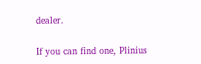dealer.

If you can find one, Plinius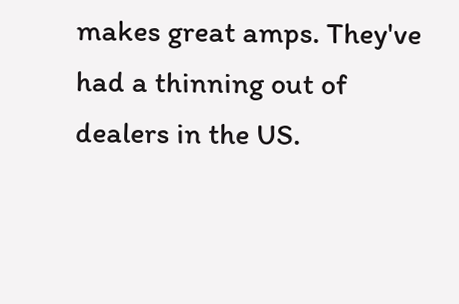makes great amps. They've had a thinning out of dealers in the US.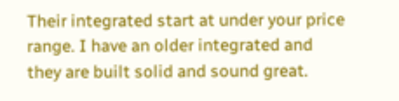Their integrated start at under your price range. I have an older integrated and they are built solid and sound great.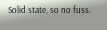Solid state, so no fuss.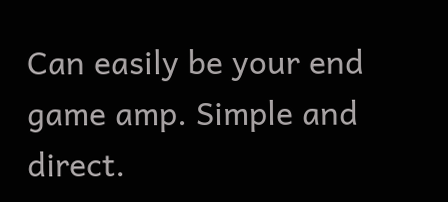Can easily be your end game amp. Simple and direct.